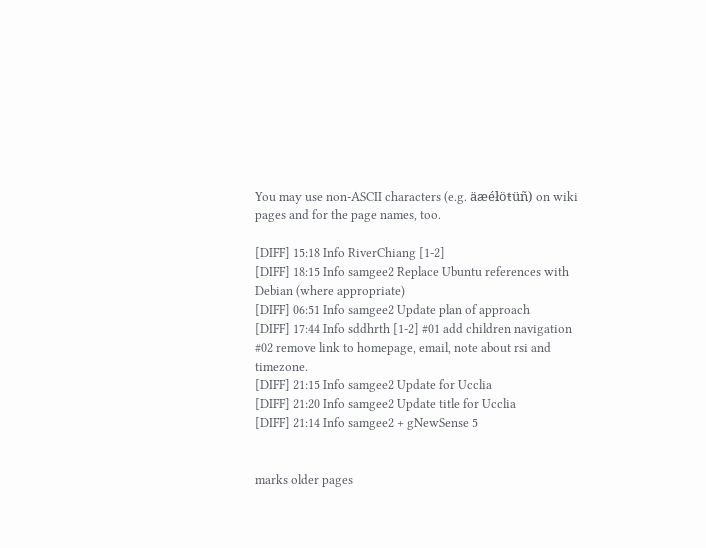You may use non-ASCII characters (e.g. äæéłöŧüñ) on wiki pages and for the page names, too.

[DIFF] 15:18 Info RiverChiang [1-2]
[DIFF] 18:15 Info samgee2 Replace Ubuntu references with Debian (where appropriate)
[DIFF] 06:51 Info samgee2 Update plan of approach
[DIFF] 17:44 Info sddhrth [1-2] #01 add children navigation
#02 remove link to homepage, email, note about rsi and timezone.
[DIFF] 21:15 Info samgee2 Update for Ucclia
[DIFF] 21:20 Info samgee2 Update title for Ucclia
[DIFF] 21:14 Info samgee2 + gNewSense 5


marks older pages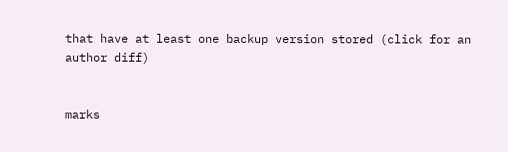that have at least one backup version stored (click for an author diff)


marks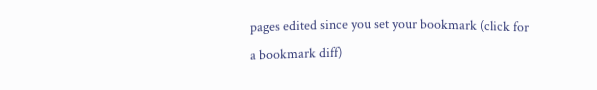pages edited since you set your bookmark (click for a bookmark diff)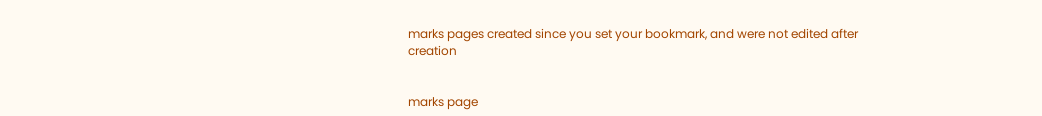marks pages created since you set your bookmark, and were not edited after creation


marks page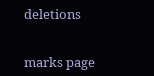deletions


marks page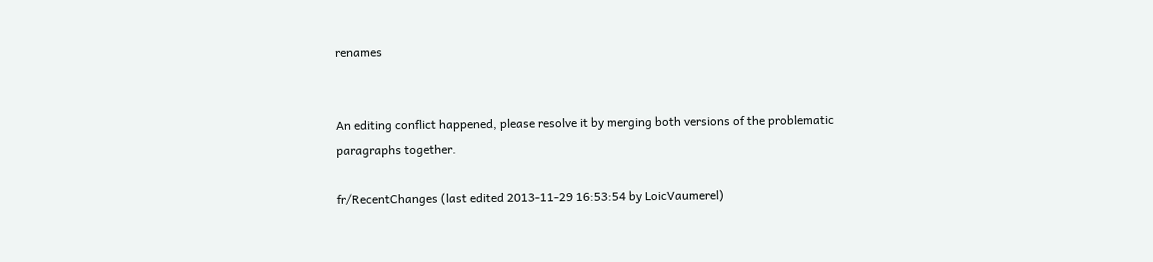renames


An editing conflict happened, please resolve it by merging both versions of the problematic paragraphs together.

fr/RecentChanges (last edited 2013-11-29 16:53:54 by LoicVaumerel)